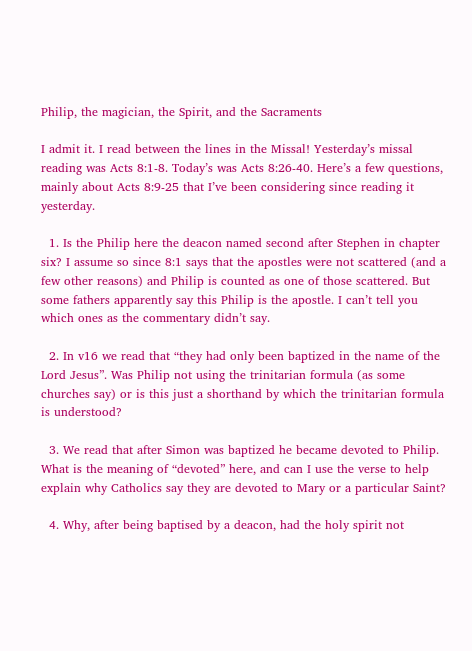Philip, the magician, the Spirit, and the Sacraments

I admit it. I read between the lines in the Missal! Yesterday’s missal reading was Acts 8:1-8. Today’s was Acts 8:26-40. Here’s a few questions, mainly about Acts 8:9-25 that I’ve been considering since reading it yesterday.

  1. Is the Philip here the deacon named second after Stephen in chapter six? I assume so since 8:1 says that the apostles were not scattered (and a few other reasons) and Philip is counted as one of those scattered. But some fathers apparently say this Philip is the apostle. I can’t tell you which ones as the commentary didn’t say.

  2. In v16 we read that “they had only been baptized in the name of the Lord Jesus”. Was Philip not using the trinitarian formula (as some churches say) or is this just a shorthand by which the trinitarian formula is understood?

  3. We read that after Simon was baptized he became devoted to Philip. What is the meaning of “devoted” here, and can I use the verse to help explain why Catholics say they are devoted to Mary or a particular Saint?

  4. Why, after being baptised by a deacon, had the holy spirit not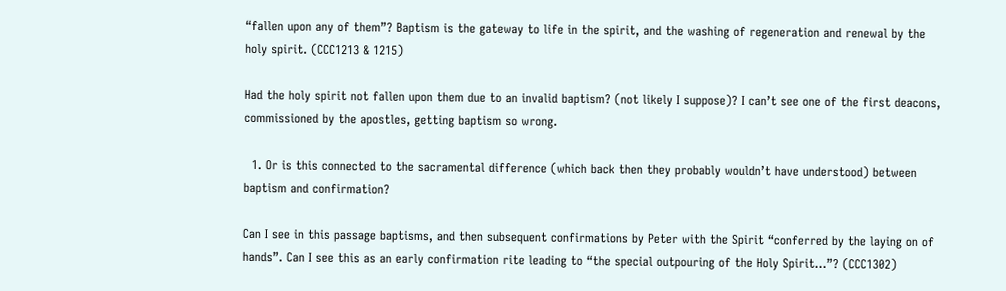“fallen upon any of them”? Baptism is the gateway to life in the spirit, and the washing of regeneration and renewal by the holy spirit. (CCC1213 & 1215)

Had the holy spirit not fallen upon them due to an invalid baptism? (not likely I suppose)? I can’t see one of the first deacons, commissioned by the apostles, getting baptism so wrong.

  1. Or is this connected to the sacramental difference (which back then they probably wouldn’t have understood) between baptism and confirmation?

Can I see in this passage baptisms, and then subsequent confirmations by Peter with the Spirit “conferred by the laying on of hands”. Can I see this as an early confirmation rite leading to “the special outpouring of the Holy Spirit…”? (CCC1302)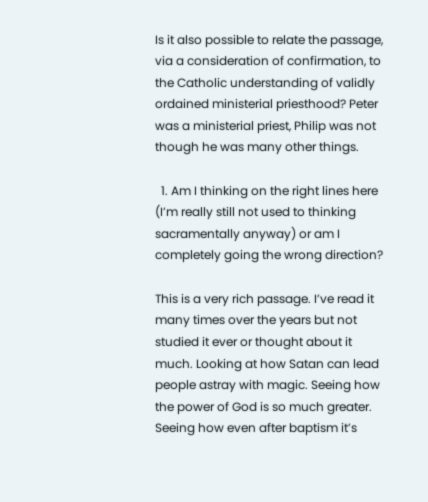Is it also possible to relate the passage, via a consideration of confirmation, to the Catholic understanding of validly ordained ministerial priesthood? Peter was a ministerial priest, Philip was not though he was many other things.

  1. Am I thinking on the right lines here (I’m really still not used to thinking sacramentally anyway) or am I completely going the wrong direction?

This is a very rich passage. I’ve read it many times over the years but not studied it ever or thought about it much. Looking at how Satan can lead people astray with magic. Seeing how the power of God is so much greater. Seeing how even after baptism it’s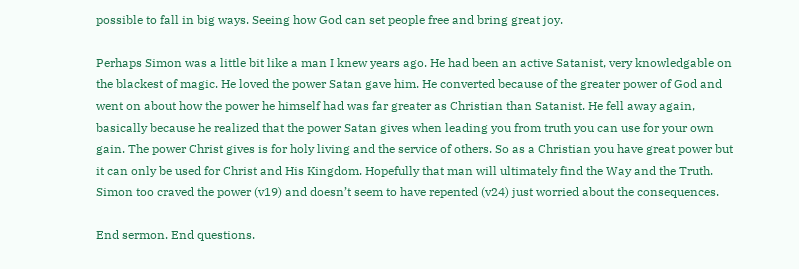possible to fall in big ways. Seeing how God can set people free and bring great joy.

Perhaps Simon was a little bit like a man I knew years ago. He had been an active Satanist, very knowledgable on the blackest of magic. He loved the power Satan gave him. He converted because of the greater power of God and went on about how the power he himself had was far greater as Christian than Satanist. He fell away again, basically because he realized that the power Satan gives when leading you from truth you can use for your own gain. The power Christ gives is for holy living and the service of others. So as a Christian you have great power but it can only be used for Christ and His Kingdom. Hopefully that man will ultimately find the Way and the Truth. Simon too craved the power (v19) and doesn’t seem to have repented (v24) just worried about the consequences.

End sermon. End questions.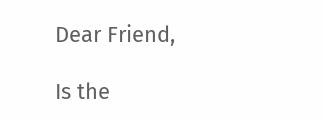Dear Friend,

Is the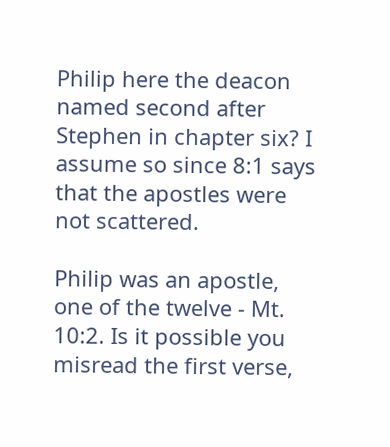Philip here the deacon named second after Stephen in chapter six? I assume so since 8:1 says that the apostles were not scattered.

Philip was an apostle, one of the twelve - Mt. 10:2. Is it possible you misread the first verse,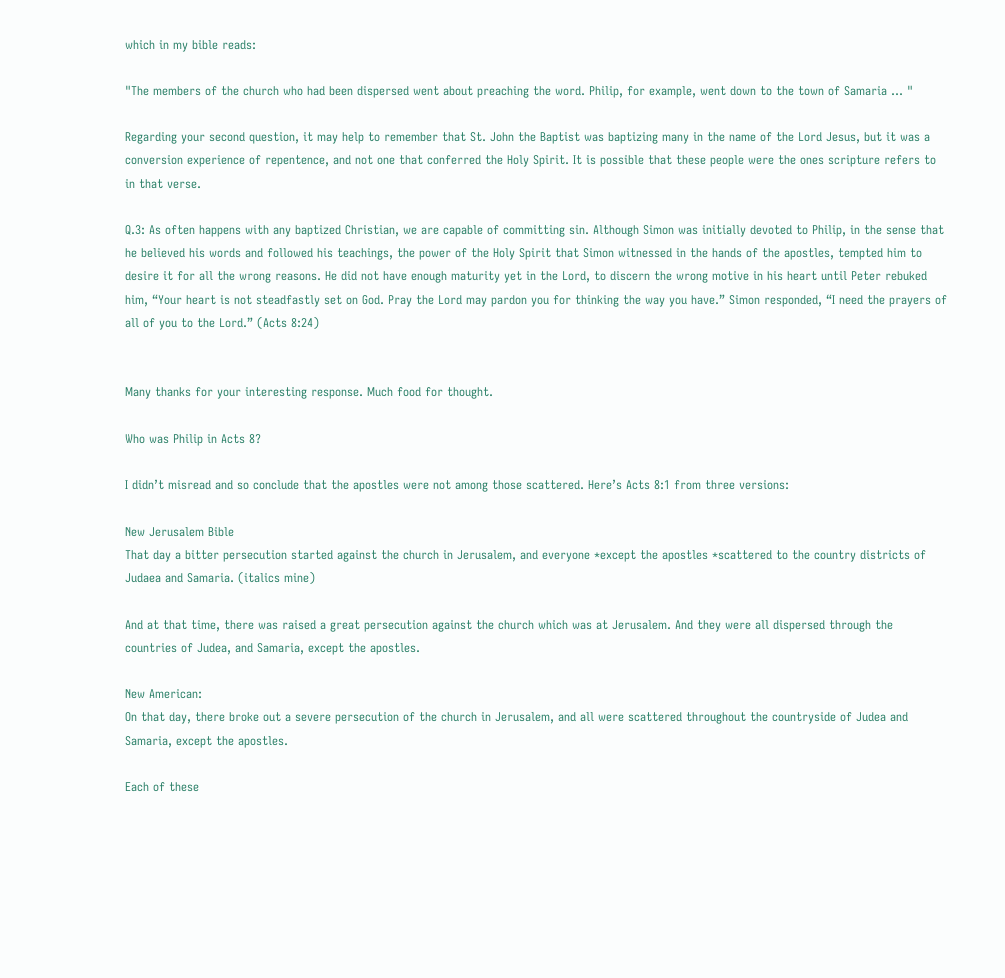which in my bible reads:

"The members of the church who had been dispersed went about preaching the word. Philip, for example, went down to the town of Samaria … "

Regarding your second question, it may help to remember that St. John the Baptist was baptizing many in the name of the Lord Jesus, but it was a conversion experience of repentence, and not one that conferred the Holy Spirit. It is possible that these people were the ones scripture refers to in that verse.

Q.3: As often happens with any baptized Christian, we are capable of committing sin. Although Simon was initially devoted to Philip, in the sense that he believed his words and followed his teachings, the power of the Holy Spirit that Simon witnessed in the hands of the apostles, tempted him to desire it for all the wrong reasons. He did not have enough maturity yet in the Lord, to discern the wrong motive in his heart until Peter rebuked him, “Your heart is not steadfastly set on God. Pray the Lord may pardon you for thinking the way you have.” Simon responded, “I need the prayers of all of you to the Lord.” (Acts 8:24)


Many thanks for your interesting response. Much food for thought.

Who was Philip in Acts 8?

I didn’t misread and so conclude that the apostles were not among those scattered. Here’s Acts 8:1 from three versions:

New Jerusalem Bible
That day a bitter persecution started against the church in Jerusalem, and everyone *except the apostles *scattered to the country districts of Judaea and Samaria. (italics mine)

And at that time, there was raised a great persecution against the church which was at Jerusalem. And they were all dispersed through the countries of Judea, and Samaria, except the apostles.

New American:
On that day, there broke out a severe persecution of the church in Jerusalem, and all were scattered throughout the countryside of Judea and Samaria, except the apostles.

Each of these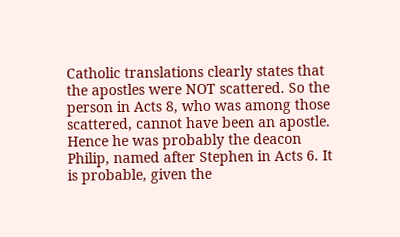Catholic translations clearly states that the apostles were NOT scattered. So the person in Acts 8, who was among those scattered, cannot have been an apostle. Hence he was probably the deacon Philip, named after Stephen in Acts 6. It is probable, given the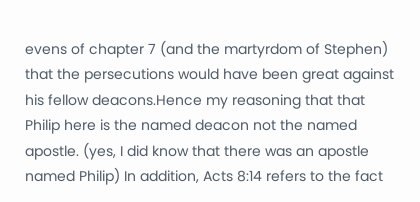evens of chapter 7 (and the martyrdom of Stephen) that the persecutions would have been great against his fellow deacons.Hence my reasoning that that Philip here is the named deacon not the named apostle. (yes, I did know that there was an apostle named Philip) In addition, Acts 8:14 refers to the fact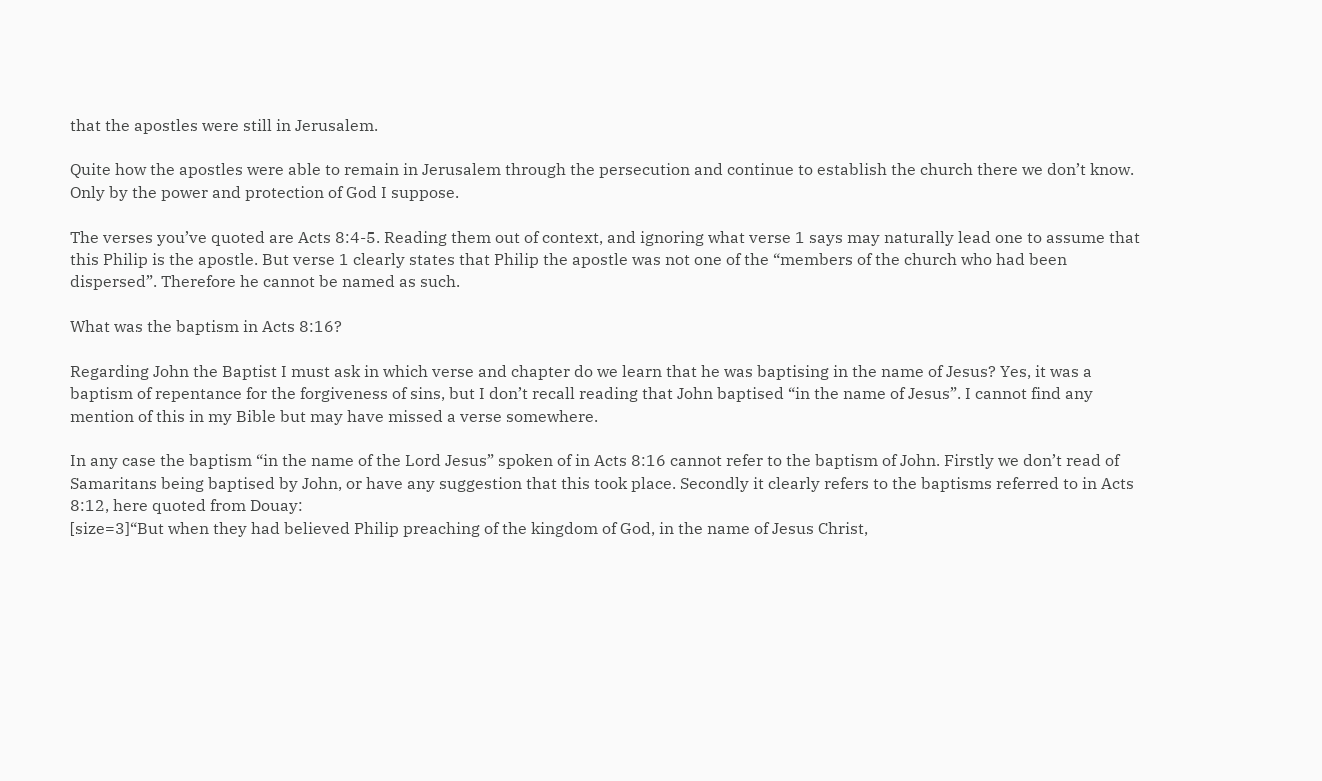that the apostles were still in Jerusalem.

Quite how the apostles were able to remain in Jerusalem through the persecution and continue to establish the church there we don’t know. Only by the power and protection of God I suppose.

The verses you’ve quoted are Acts 8:4-5. Reading them out of context, and ignoring what verse 1 says may naturally lead one to assume that this Philip is the apostle. But verse 1 clearly states that Philip the apostle was not one of the “members of the church who had been dispersed”. Therefore he cannot be named as such.

What was the baptism in Acts 8:16?

Regarding John the Baptist I must ask in which verse and chapter do we learn that he was baptising in the name of Jesus? Yes, it was a baptism of repentance for the forgiveness of sins, but I don’t recall reading that John baptised “in the name of Jesus”. I cannot find any mention of this in my Bible but may have missed a verse somewhere.

In any case the baptism “in the name of the Lord Jesus” spoken of in Acts 8:16 cannot refer to the baptism of John. Firstly we don’t read of Samaritans being baptised by John, or have any suggestion that this took place. Secondly it clearly refers to the baptisms referred to in Acts 8:12, here quoted from Douay:
[size=3]“But when they had believed Philip preaching of the kingdom of God, in the name of Jesus Christ,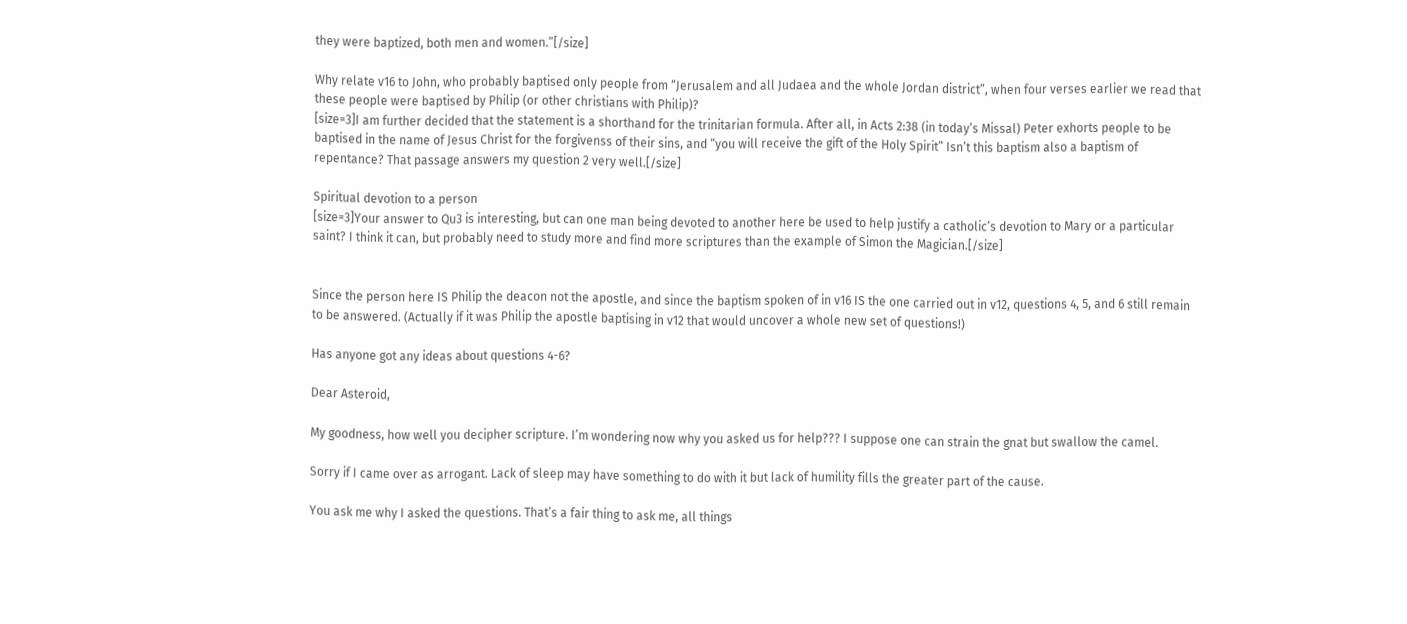they were baptized, both men and women.”[/size]

Why relate v16 to John, who probably baptised only people from “Jerusalem and all Judaea and the whole Jordan district”, when four verses earlier we read that these people were baptised by Philip (or other christians with Philip)?
[size=3]I am further decided that the statement is a shorthand for the trinitarian formula. After all, in Acts 2:38 (in today’s Missal) Peter exhorts people to be baptised in the name of Jesus Christ for the forgivenss of their sins, and “you will receive the gift of the Holy Spirit” Isn’t this baptism also a baptism of repentance? That passage answers my question 2 very well.[/size]

Spiritual devotion to a person
[size=3]Your answer to Qu3 is interesting, but can one man being devoted to another here be used to help justify a catholic’s devotion to Mary or a particular saint? I think it can, but probably need to study more and find more scriptures than the example of Simon the Magician.[/size]


Since the person here IS Philip the deacon not the apostle, and since the baptism spoken of in v16 IS the one carried out in v12, questions 4, 5, and 6 still remain to be answered. (Actually if it was Philip the apostle baptising in v12 that would uncover a whole new set of questions!)

Has anyone got any ideas about questions 4-6?

Dear Asteroid,

My goodness, how well you decipher scripture. I’m wondering now why you asked us for help??? I suppose one can strain the gnat but swallow the camel.

Sorry if I came over as arrogant. Lack of sleep may have something to do with it but lack of humility fills the greater part of the cause.

You ask me why I asked the questions. That’s a fair thing to ask me, all things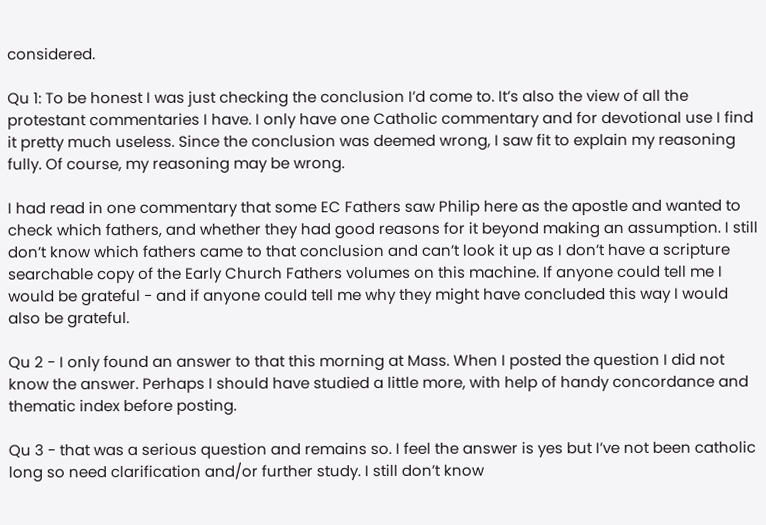considered.

Qu 1: To be honest I was just checking the conclusion I’d come to. It’s also the view of all the protestant commentaries I have. I only have one Catholic commentary and for devotional use I find it pretty much useless. Since the conclusion was deemed wrong, I saw fit to explain my reasoning fully. Of course, my reasoning may be wrong.

I had read in one commentary that some EC Fathers saw Philip here as the apostle and wanted to check which fathers, and whether they had good reasons for it beyond making an assumption. I still don’t know which fathers came to that conclusion and can’t look it up as I don’t have a scripture searchable copy of the Early Church Fathers volumes on this machine. If anyone could tell me I would be grateful - and if anyone could tell me why they might have concluded this way I would also be grateful.

Qu 2 - I only found an answer to that this morning at Mass. When I posted the question I did not know the answer. Perhaps I should have studied a little more, with help of handy concordance and thematic index before posting.

Qu 3 - that was a serious question and remains so. I feel the answer is yes but I’ve not been catholic long so need clarification and/or further study. I still don’t know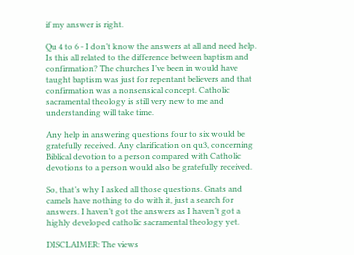if my answer is right.

Qu 4 to 6 - I don’t know the answers at all and need help. Is this all related to the difference between baptism and confirmation? The churches I’ve been in would have taught baptism was just for repentant believers and that confirmation was a nonsensical concept. Catholic sacramental theology is still very new to me and understanding will take time.

Any help in answering questions four to six would be gratefully received. Any clarification on qu3, concerning Biblical devotion to a person compared with Catholic devotions to a person would also be gratefully received.

So, that’s why I asked all those questions. Gnats and camels have nothing to do with it, just a search for answers. I haven’t got the answers as I haven’t got a highly developed catholic sacramental theology yet.

DISCLAIMER: The views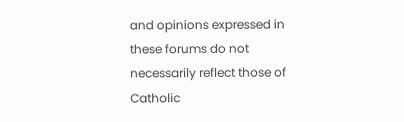and opinions expressed in these forums do not necessarily reflect those of Catholic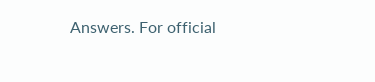Answers. For official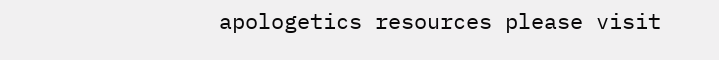apologetics resources please visit